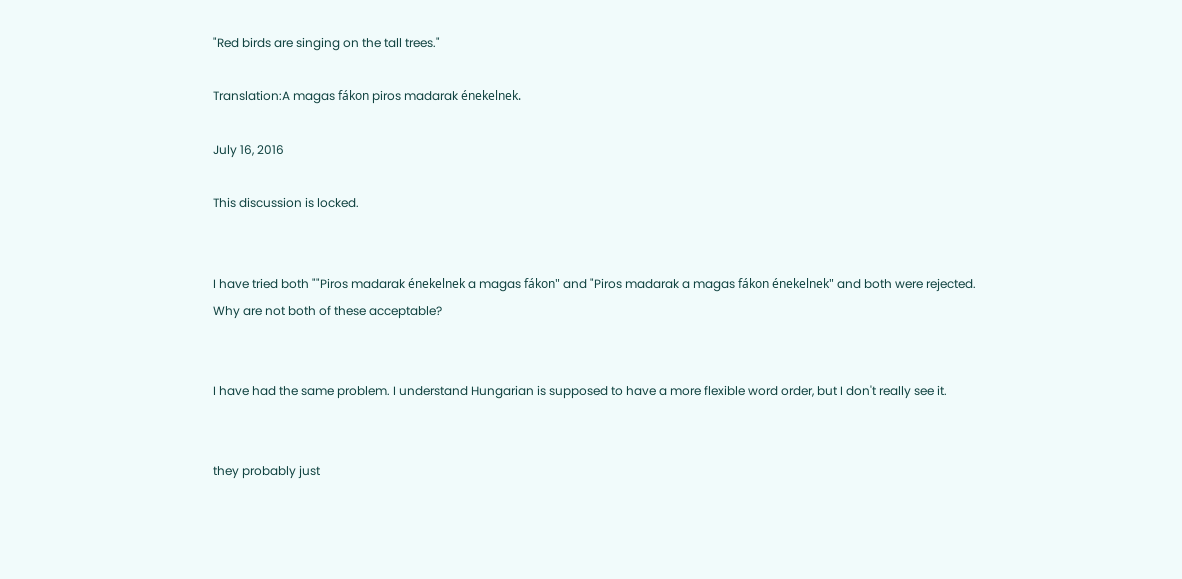"Red birds are singing on the tall trees."

Translation:A magas fákon piros madarak énekelnek.

July 16, 2016

This discussion is locked.


I have tried both ""Piros madarak énekelnek a magas fákon" and "Piros madarak a magas fákon énekelnek" and both were rejected.
Why are not both of these acceptable?


I have had the same problem. I understand Hungarian is supposed to have a more flexible word order, but I don't really see it.


they probably just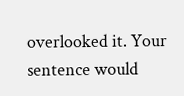overlooked it. Your sentence would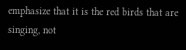emphasize that it is the red birds that are singing, not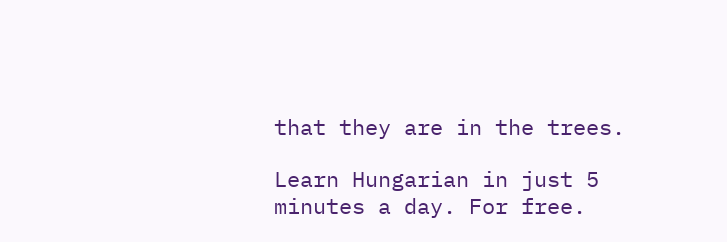that they are in the trees.

Learn Hungarian in just 5 minutes a day. For free.